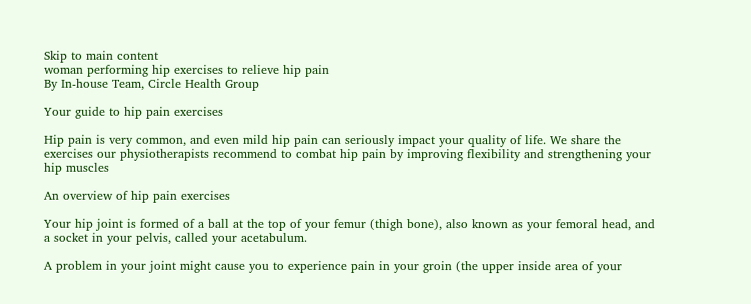Skip to main content
woman performing hip exercises to relieve hip pain
By In-house Team, Circle Health Group

Your guide to hip pain exercises

Hip pain is very common, and even mild hip pain can seriously impact your quality of life. We share the exercises our physiotherapists recommend to combat hip pain by improving flexibility and strengthening your hip muscles

An overview of hip pain exercises

Your hip joint is formed of a ball at the top of your femur (thigh bone), also known as your femoral head, and a socket in your pelvis, called your acetabulum.

A problem in your joint might cause you to experience pain in your groin (the upper inside area of your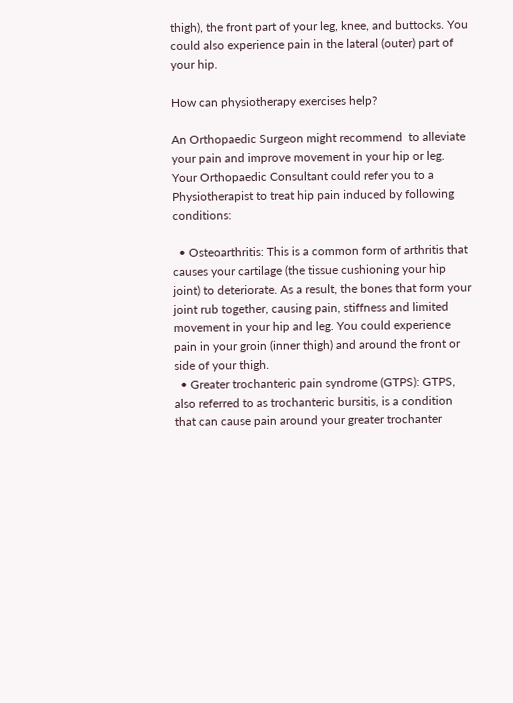thigh), the front part of your leg, knee, and buttocks. You could also experience pain in the lateral (outer) part of your hip.

How can physiotherapy exercises help?

An Orthopaedic Surgeon might recommend  to alleviate your pain and improve movement in your hip or leg. Your Orthopaedic Consultant could refer you to a Physiotherapist to treat hip pain induced by following conditions:

  • Osteoarthritis: This is a common form of arthritis that causes your cartilage (the tissue cushioning your hip joint) to deteriorate. As a result, the bones that form your joint rub together, causing pain, stiffness and limited movement in your hip and leg. You could experience pain in your groin (inner thigh) and around the front or side of your thigh.
  • Greater trochanteric pain syndrome (GTPS): GTPS, also referred to as trochanteric bursitis, is a condition that can cause pain around your greater trochanter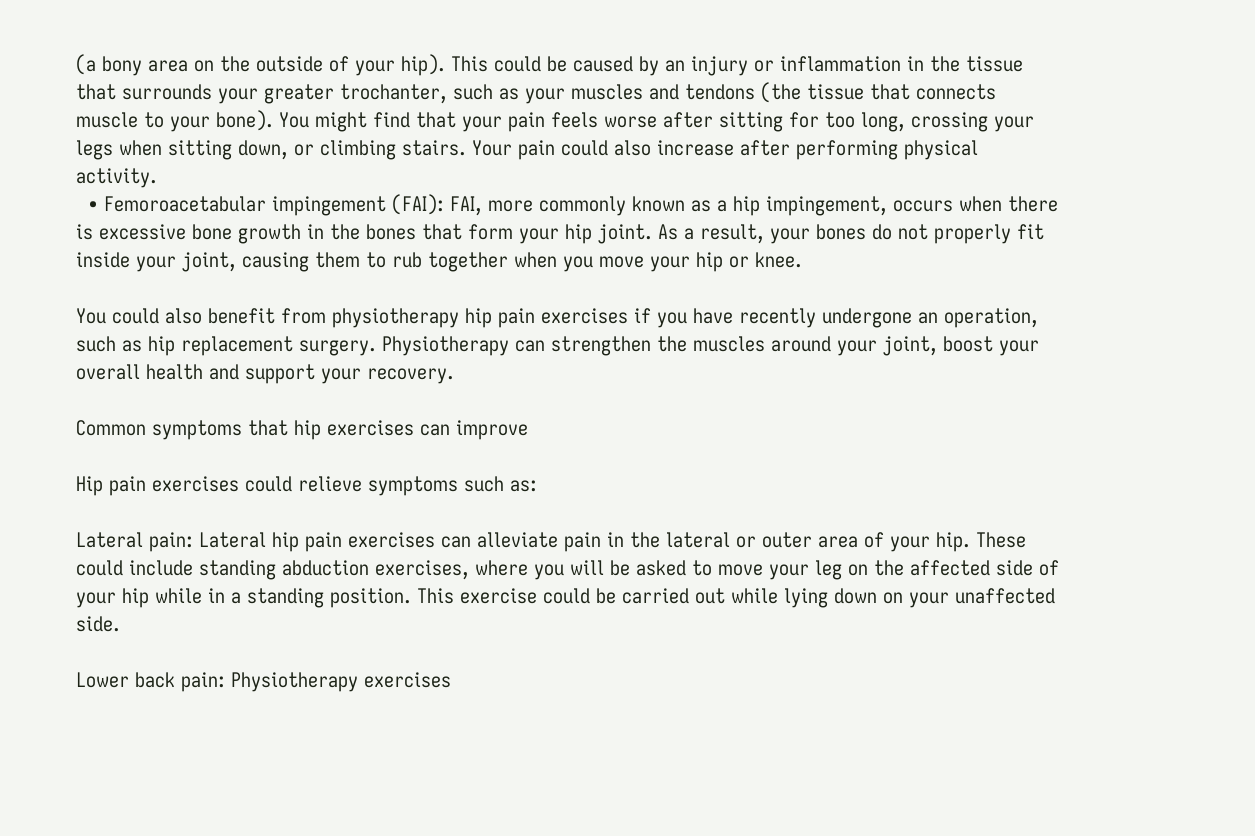(a bony area on the outside of your hip). This could be caused by an injury or inflammation in the tissue that surrounds your greater trochanter, such as your muscles and tendons (the tissue that connects muscle to your bone). You might find that your pain feels worse after sitting for too long, crossing your legs when sitting down, or climbing stairs. Your pain could also increase after performing physical activity.
  • Femoroacetabular impingement (FAI): FAI, more commonly known as a hip impingement, occurs when there is excessive bone growth in the bones that form your hip joint. As a result, your bones do not properly fit inside your joint, causing them to rub together when you move your hip or knee.

You could also benefit from physiotherapy hip pain exercises if you have recently undergone an operation, such as hip replacement surgery. Physiotherapy can strengthen the muscles around your joint, boost your overall health and support your recovery.

Common symptoms that hip exercises can improve

Hip pain exercises could relieve symptoms such as:

Lateral pain: Lateral hip pain exercises can alleviate pain in the lateral or outer area of your hip. These could include standing abduction exercises, where you will be asked to move your leg on the affected side of your hip while in a standing position. This exercise could be carried out while lying down on your unaffected side.

Lower back pain: Physiotherapy exercises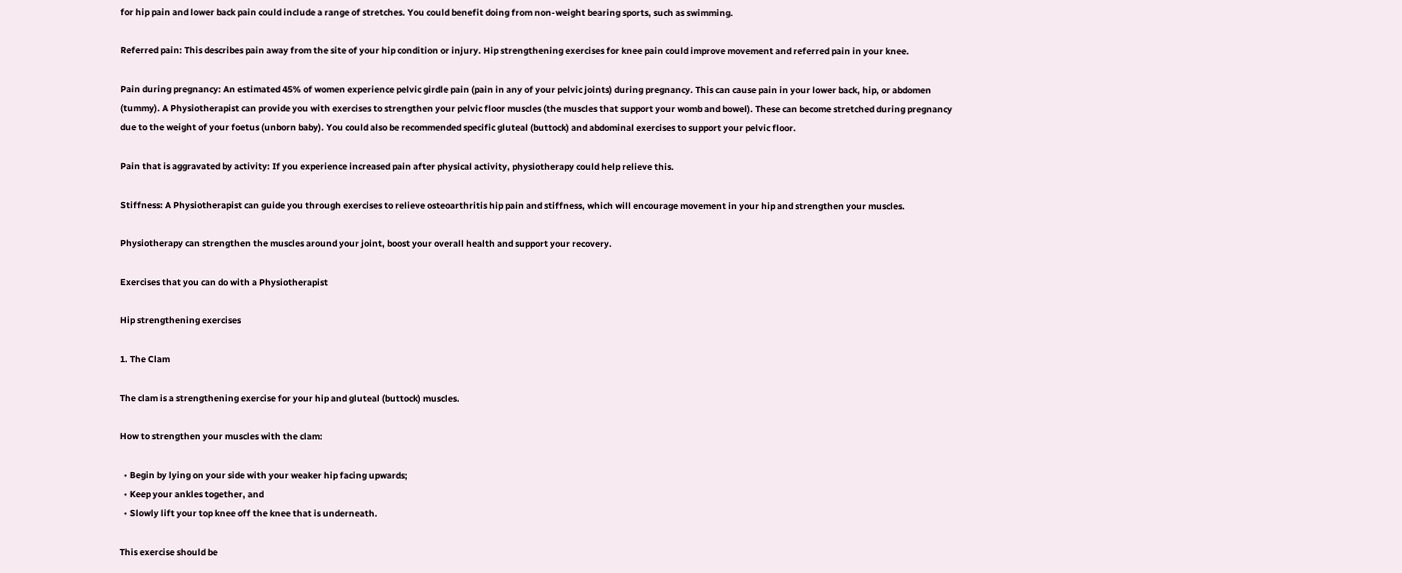for hip pain and lower back pain could include a range of stretches. You could benefit doing from non-weight bearing sports, such as swimming.

Referred pain: This describes pain away from the site of your hip condition or injury. Hip strengthening exercises for knee pain could improve movement and referred pain in your knee.

Pain during pregnancy: An estimated 45% of women experience pelvic girdle pain (pain in any of your pelvic joints) during pregnancy. This can cause pain in your lower back, hip, or abdomen (tummy). A Physiotherapist can provide you with exercises to strengthen your pelvic floor muscles (the muscles that support your womb and bowel). These can become stretched during pregnancy due to the weight of your foetus (unborn baby). You could also be recommended specific gluteal (buttock) and abdominal exercises to support your pelvic floor.

Pain that is aggravated by activity: If you experience increased pain after physical activity, physiotherapy could help relieve this.

Stiffness: A Physiotherapist can guide you through exercises to relieve osteoarthritis hip pain and stiffness, which will encourage movement in your hip and strengthen your muscles.

Physiotherapy can strengthen the muscles around your joint, boost your overall health and support your recovery.

Exercises that you can do with a Physiotherapist

Hip strengthening exercises

1. The Clam

The clam is a strengthening exercise for your hip and gluteal (buttock) muscles.

How to strengthen your muscles with the clam:

  • Begin by lying on your side with your weaker hip facing upwards;
  • Keep your ankles together, and
  • Slowly lift your top knee off the knee that is underneath.

This exercise should be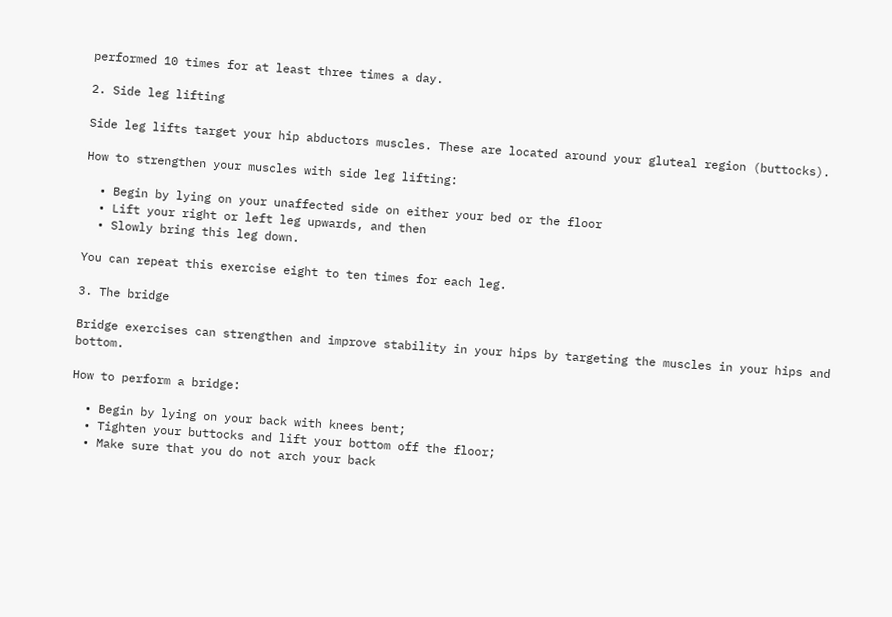performed 10 times for at least three times a day.

2. Side leg lifting

Side leg lifts target your hip abductors muscles. These are located around your gluteal region (buttocks).

How to strengthen your muscles with side leg lifting:

  • Begin by lying on your unaffected side on either your bed or the floor
  • Lift your right or left leg upwards, and then
  • Slowly bring this leg down.

You can repeat this exercise eight to ten times for each leg.

3. The bridge

Bridge exercises can strengthen and improve stability in your hips by targeting the muscles in your hips and bottom.

How to perform a bridge:

  • Begin by lying on your back with knees bent;
  • Tighten your buttocks and lift your bottom off the floor;
  • Make sure that you do not arch your back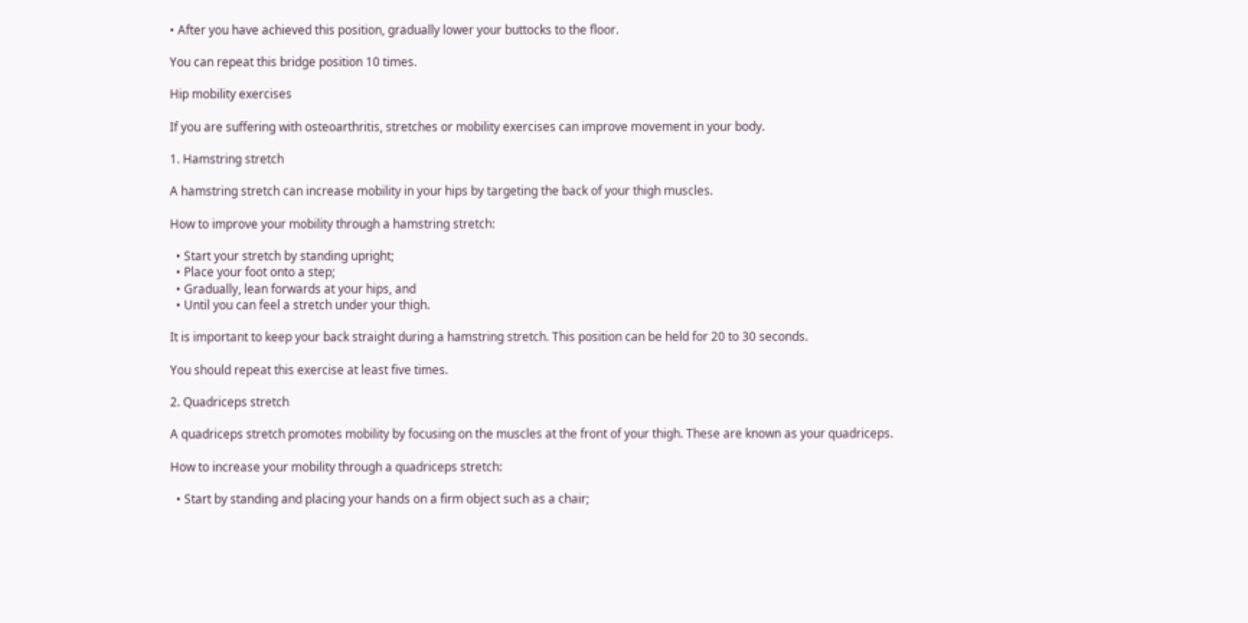• After you have achieved this position, gradually lower your buttocks to the floor.

You can repeat this bridge position 10 times.

Hip mobility exercises

If you are suffering with osteoarthritis, stretches or mobility exercises can improve movement in your body.

1. Hamstring stretch

A hamstring stretch can increase mobility in your hips by targeting the back of your thigh muscles.

How to improve your mobility through a hamstring stretch:

  • Start your stretch by standing upright;
  • Place your foot onto a step;
  • Gradually, lean forwards at your hips, and
  • Until you can feel a stretch under your thigh.

It is important to keep your back straight during a hamstring stretch. This position can be held for 20 to 30 seconds.

You should repeat this exercise at least five times.

2. Quadriceps stretch

A quadriceps stretch promotes mobility by focusing on the muscles at the front of your thigh. These are known as your quadriceps.

How to increase your mobility through a quadriceps stretch:

  • Start by standing and placing your hands on a firm object such as a chair;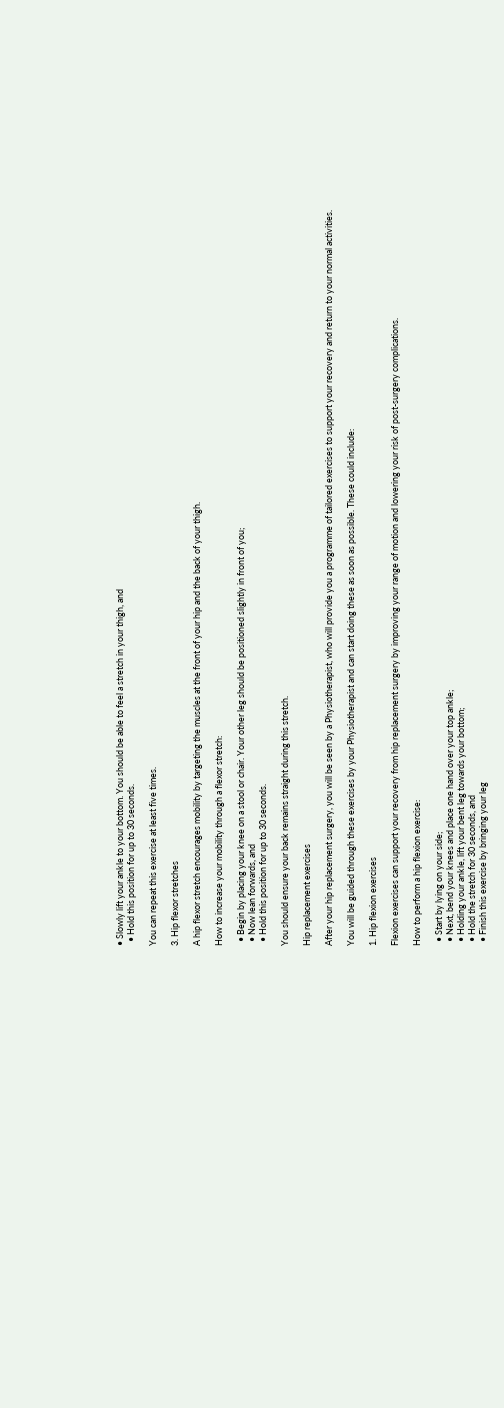• Slowly lift your ankle to your bottom. You should be able to feel a stretch in your thigh, and
  • Hold this position for up to 30 seconds.

You can repeat this exercise at least five times.

3. Hip flexor stretches

A hip flexor stretch encourages mobility by targeting the muscles at the front of your hip and the back of your thigh.

How to increase your mobility through a flexor stretch:

  • Begin by placing your knee on a stool or chair. Your other leg should be positioned slightly in front of you;
  • Now lean forwards, and
  • Hold this position for up to 30 seconds.

You should ensure your back remains straight during this stretch.

Hip replacement exercises

After your hip replacement surgery, you will be seen by a Physiotherapist, who will provide you a programme of tailored exercises to support your recovery and return to your normal activities.

You will be guided through these exercises by your Physiotherapist and can start doing these as soon as possible. These could include:

1. Hip flexion exercises

Flexion exercises can support your recovery from hip replacement surgery by improving your range of motion and lowering your risk of post-surgery complications.

How to perform a hip flexion exercise:

  • Start by lying on your side;
  • Next, bend your knees and place one hand over your top ankle;
  • Holding your ankle, lift your bent leg towards your bottom;
  • Hold the stretch for 30 seconds, and
  • Finish this exercise by bringing your leg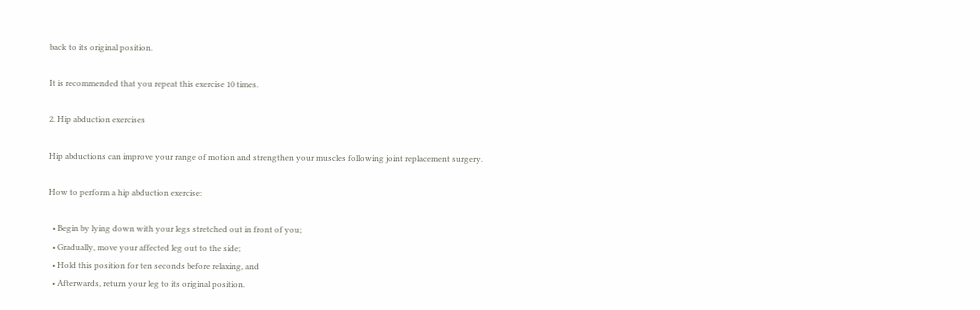back to its original position.

It is recommended that you repeat this exercise 10 times.

2. Hip abduction exercises

Hip abductions can improve your range of motion and strengthen your muscles following joint replacement surgery.

How to perform a hip abduction exercise:

  • Begin by lying down with your legs stretched out in front of you;
  • Gradually, move your affected leg out to the side;
  • Hold this position for ten seconds before relaxing, and
  • Afterwards, return your leg to its original position.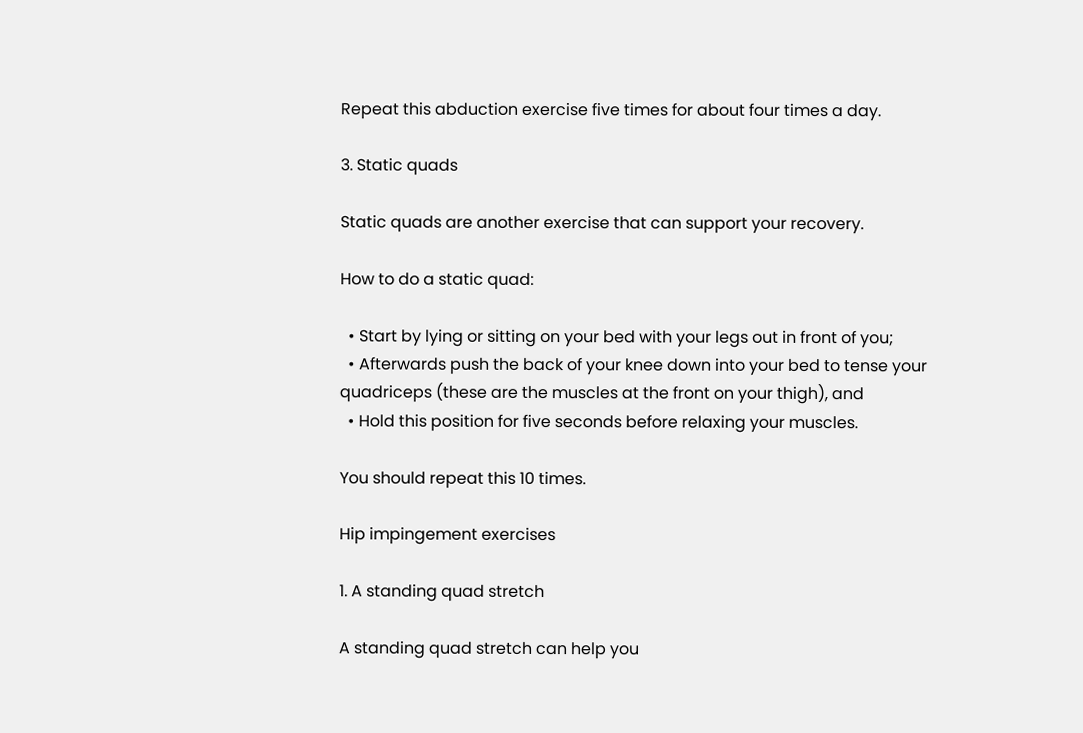Repeat this abduction exercise five times for about four times a day.

3. Static quads

Static quads are another exercise that can support your recovery.

How to do a static quad:

  • Start by lying or sitting on your bed with your legs out in front of you;
  • Afterwards push the back of your knee down into your bed to tense your quadriceps (these are the muscles at the front on your thigh), and
  • Hold this position for five seconds before relaxing your muscles.

You should repeat this 10 times.

Hip impingement exercises

1. A standing quad stretch

A standing quad stretch can help you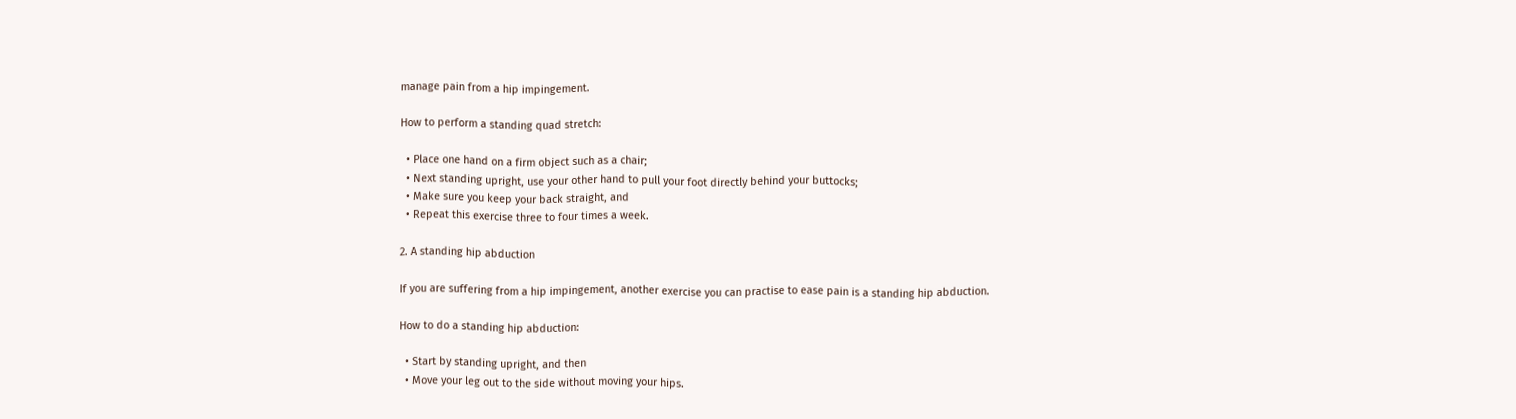manage pain from a hip impingement.

How to perform a standing quad stretch:

  • Place one hand on a firm object such as a chair;
  • Next standing upright, use your other hand to pull your foot directly behind your buttocks;
  • Make sure you keep your back straight, and
  • Repeat this exercise three to four times a week.

2. A standing hip abduction

If you are suffering from a hip impingement, another exercise you can practise to ease pain is a standing hip abduction.

How to do a standing hip abduction:

  • Start by standing upright, and then
  • Move your leg out to the side without moving your hips.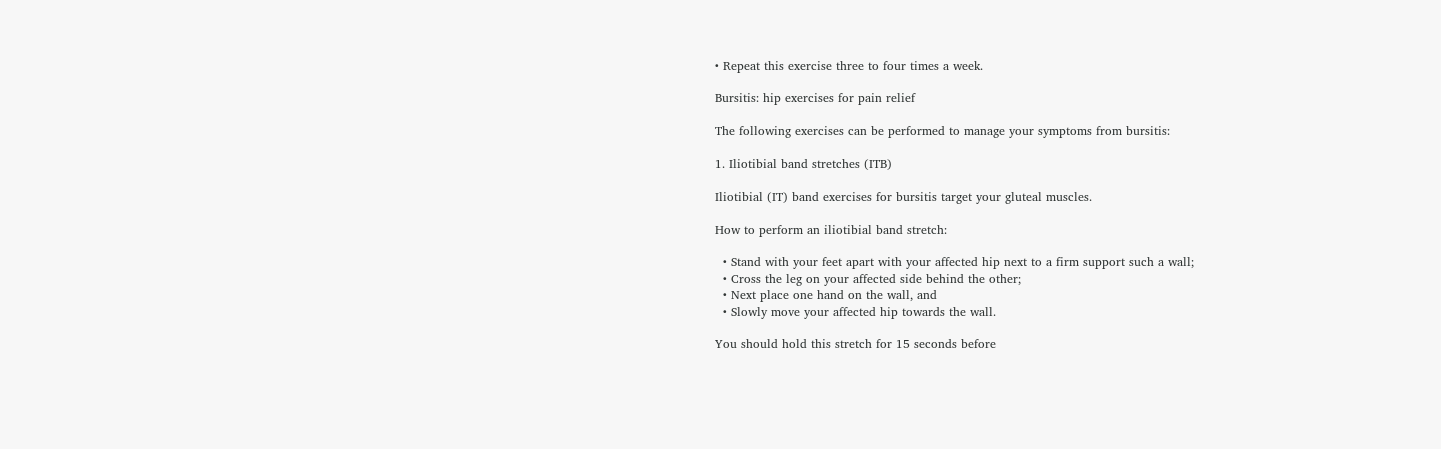• Repeat this exercise three to four times a week.

Bursitis: hip exercises for pain relief

The following exercises can be performed to manage your symptoms from bursitis:

1. Iliotibial band stretches (ITB)

Iliotibial (IT) band exercises for bursitis target your gluteal muscles.

How to perform an iliotibial band stretch:

  • Stand with your feet apart with your affected hip next to a firm support such a wall;
  • Cross the leg on your affected side behind the other;
  • Next place one hand on the wall, and
  • Slowly move your affected hip towards the wall.

You should hold this stretch for 15 seconds before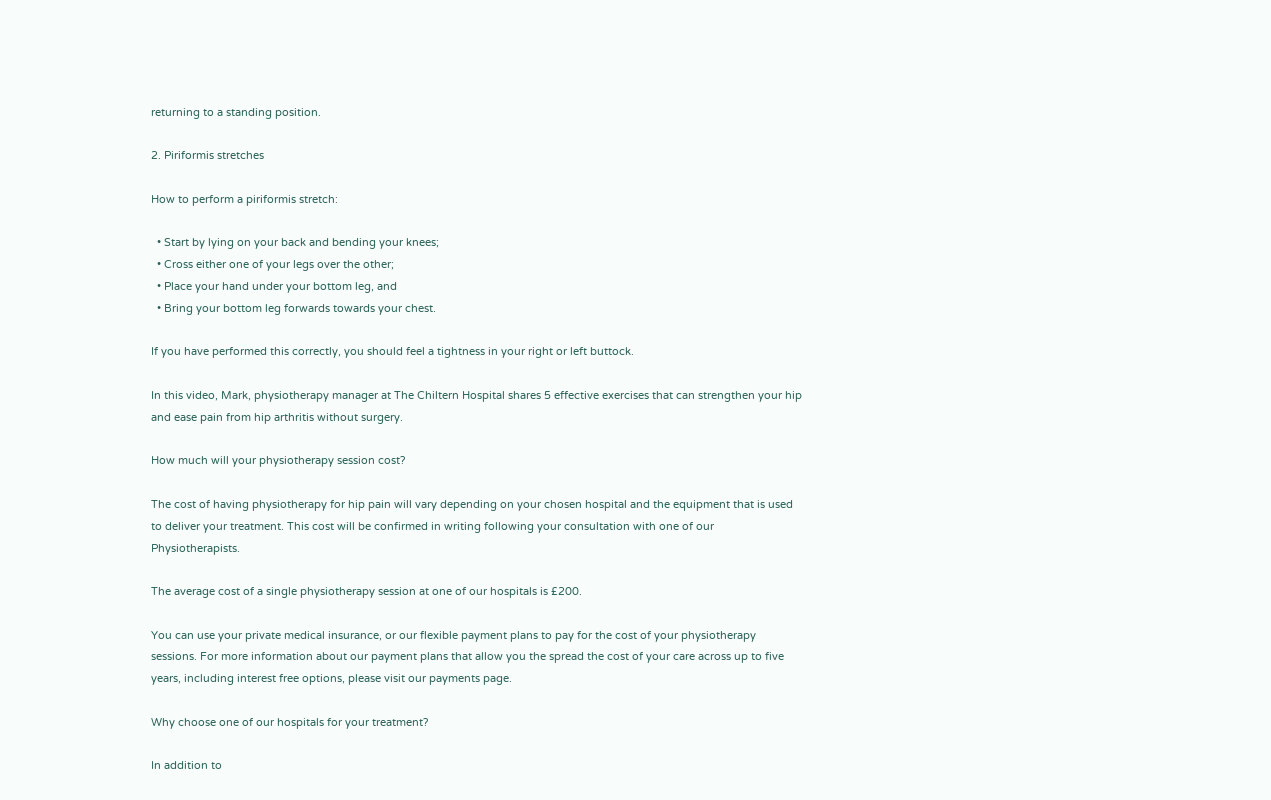returning to a standing position.

2. Piriformis stretches

How to perform a piriformis stretch:

  • Start by lying on your back and bending your knees;
  • Cross either one of your legs over the other;
  • Place your hand under your bottom leg, and
  • Bring your bottom leg forwards towards your chest.

If you have performed this correctly, you should feel a tightness in your right or left buttock.

In this video, Mark, physiotherapy manager at The Chiltern Hospital shares 5 effective exercises that can strengthen your hip and ease pain from hip arthritis without surgery.

How much will your physiotherapy session cost?

The cost of having physiotherapy for hip pain will vary depending on your chosen hospital and the equipment that is used to deliver your treatment. This cost will be confirmed in writing following your consultation with one of our Physiotherapists.

The average cost of a single physiotherapy session at one of our hospitals is £200.

You can use your private medical insurance, or our flexible payment plans to pay for the cost of your physiotherapy sessions. For more information about our payment plans that allow you the spread the cost of your care across up to five years, including interest free options, please visit our payments page.

Why choose one of our hospitals for your treatment?

In addition to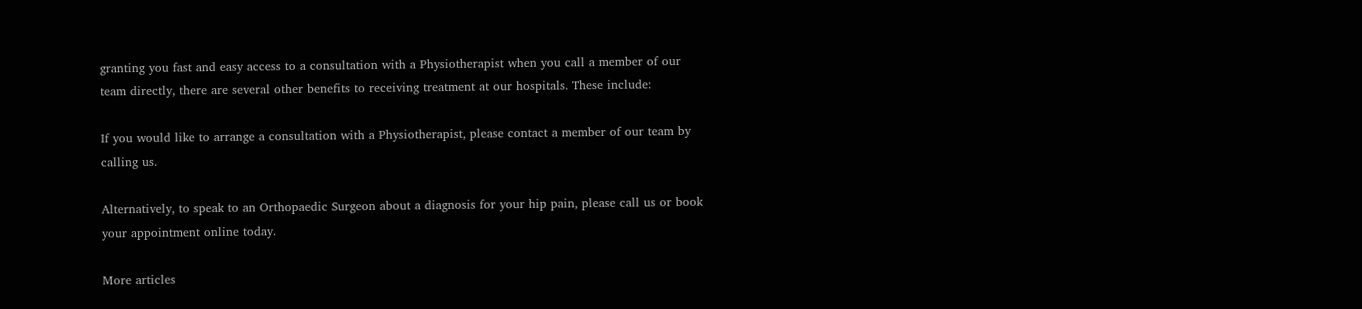granting you fast and easy access to a consultation with a Physiotherapist when you call a member of our team directly, there are several other benefits to receiving treatment at our hospitals. These include:

If you would like to arrange a consultation with a Physiotherapist, please contact a member of our team by calling us.

Alternatively, to speak to an Orthopaedic Surgeon about a diagnosis for your hip pain, please call us or book your appointment online today.

More articles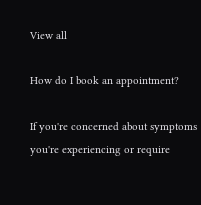View all

How do I book an appointment?

If you're concerned about symptoms you're experiencing or require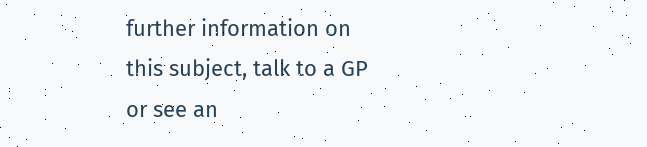further information on this subject, talk to a GP or see an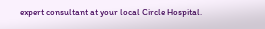expert consultant at your local Circle Hospital.